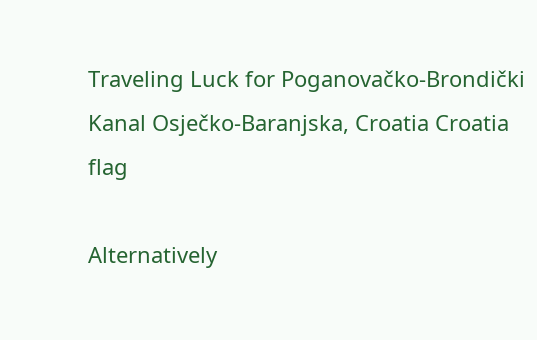Traveling Luck for Poganovačko-Brondički Kanal Osječko-Baranjska, Croatia Croatia flag

Alternatively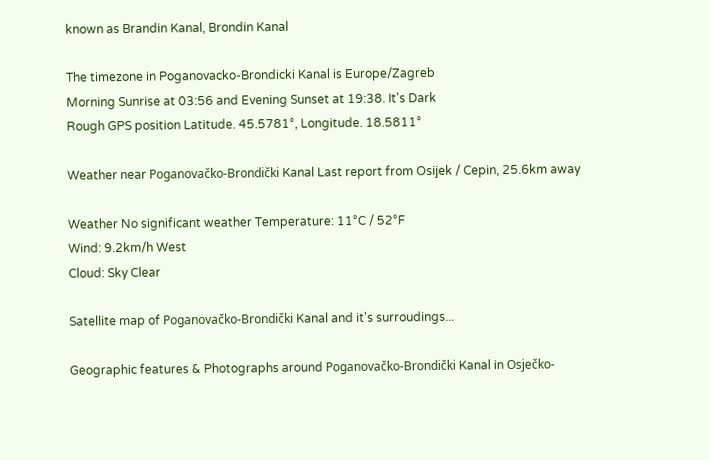known as Brandin Kanal, Brondin Kanal

The timezone in Poganovacko-Brondicki Kanal is Europe/Zagreb
Morning Sunrise at 03:56 and Evening Sunset at 19:38. It's Dark
Rough GPS position Latitude. 45.5781°, Longitude. 18.5811°

Weather near Poganovačko-Brondički Kanal Last report from Osijek / Cepin, 25.6km away

Weather No significant weather Temperature: 11°C / 52°F
Wind: 9.2km/h West
Cloud: Sky Clear

Satellite map of Poganovačko-Brondički Kanal and it's surroudings...

Geographic features & Photographs around Poganovačko-Brondički Kanal in Osječko-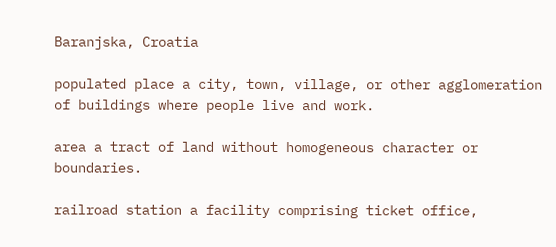Baranjska, Croatia

populated place a city, town, village, or other agglomeration of buildings where people live and work.

area a tract of land without homogeneous character or boundaries.

railroad station a facility comprising ticket office,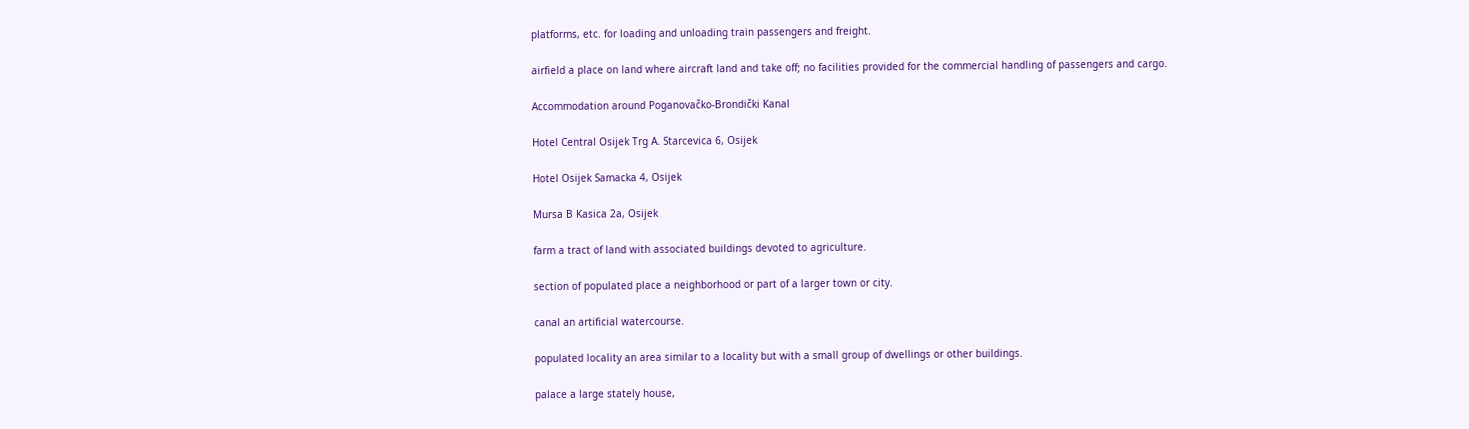platforms, etc. for loading and unloading train passengers and freight.

airfield a place on land where aircraft land and take off; no facilities provided for the commercial handling of passengers and cargo.

Accommodation around Poganovačko-Brondički Kanal

Hotel Central Osijek Trg A. Starcevica 6, Osijek

Hotel Osijek Samacka 4, Osijek

Mursa B Kasica 2a, Osijek

farm a tract of land with associated buildings devoted to agriculture.

section of populated place a neighborhood or part of a larger town or city.

canal an artificial watercourse.

populated locality an area similar to a locality but with a small group of dwellings or other buildings.

palace a large stately house,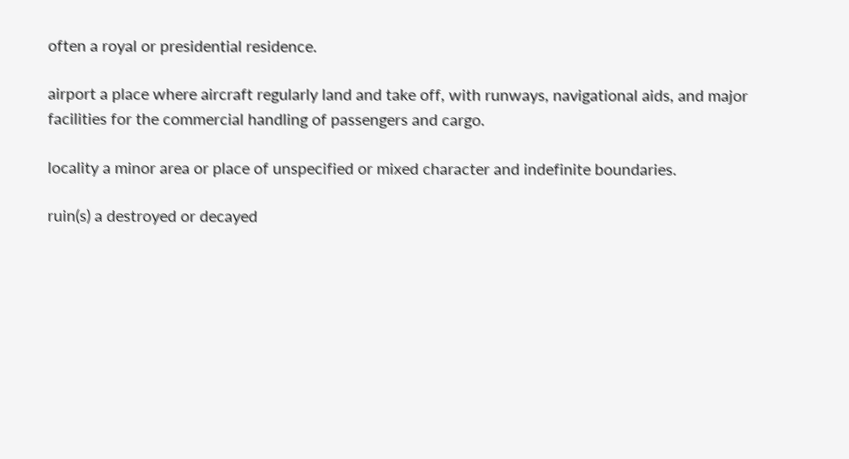often a royal or presidential residence.

airport a place where aircraft regularly land and take off, with runways, navigational aids, and major facilities for the commercial handling of passengers and cargo.

locality a minor area or place of unspecified or mixed character and indefinite boundaries.

ruin(s) a destroyed or decayed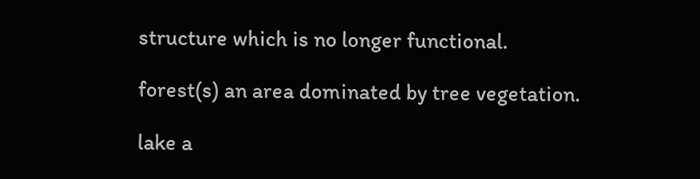structure which is no longer functional.

forest(s) an area dominated by tree vegetation.

lake a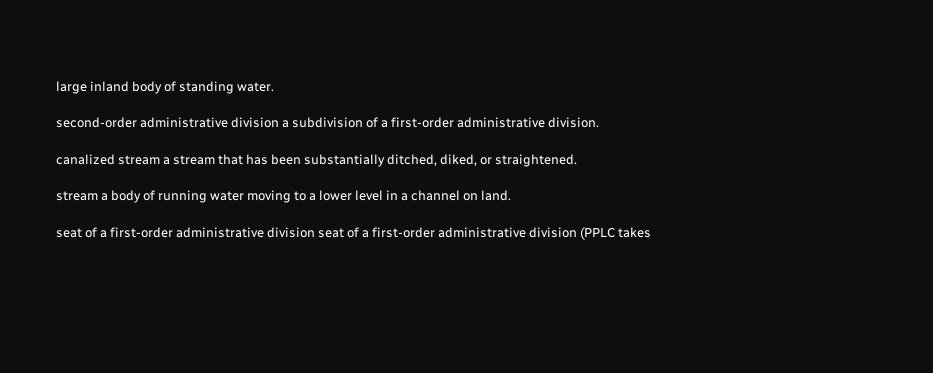large inland body of standing water.

second-order administrative division a subdivision of a first-order administrative division.

canalized stream a stream that has been substantially ditched, diked, or straightened.

stream a body of running water moving to a lower level in a channel on land.

seat of a first-order administrative division seat of a first-order administrative division (PPLC takes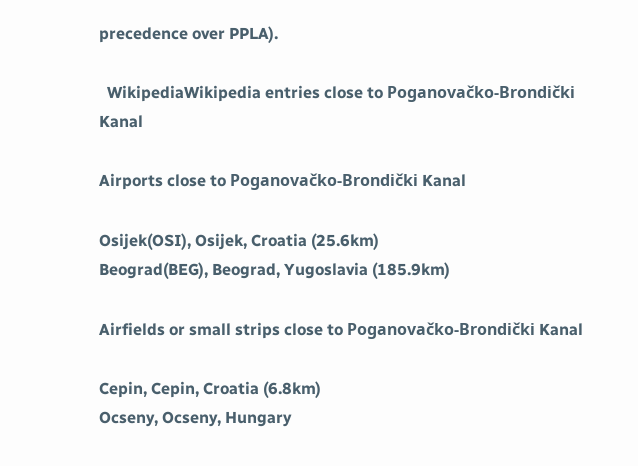precedence over PPLA).

  WikipediaWikipedia entries close to Poganovačko-Brondički Kanal

Airports close to Poganovačko-Brondički Kanal

Osijek(OSI), Osijek, Croatia (25.6km)
Beograd(BEG), Beograd, Yugoslavia (185.9km)

Airfields or small strips close to Poganovačko-Brondički Kanal

Cepin, Cepin, Croatia (6.8km)
Ocseny, Ocseny, Hungary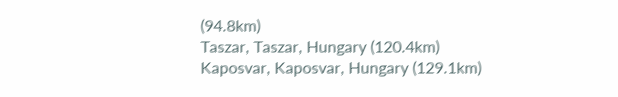(94.8km)
Taszar, Taszar, Hungary (120.4km)
Kaposvar, Kaposvar, Hungary (129.1km)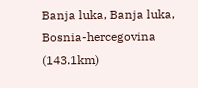Banja luka, Banja luka, Bosnia-hercegovina (143.1km)